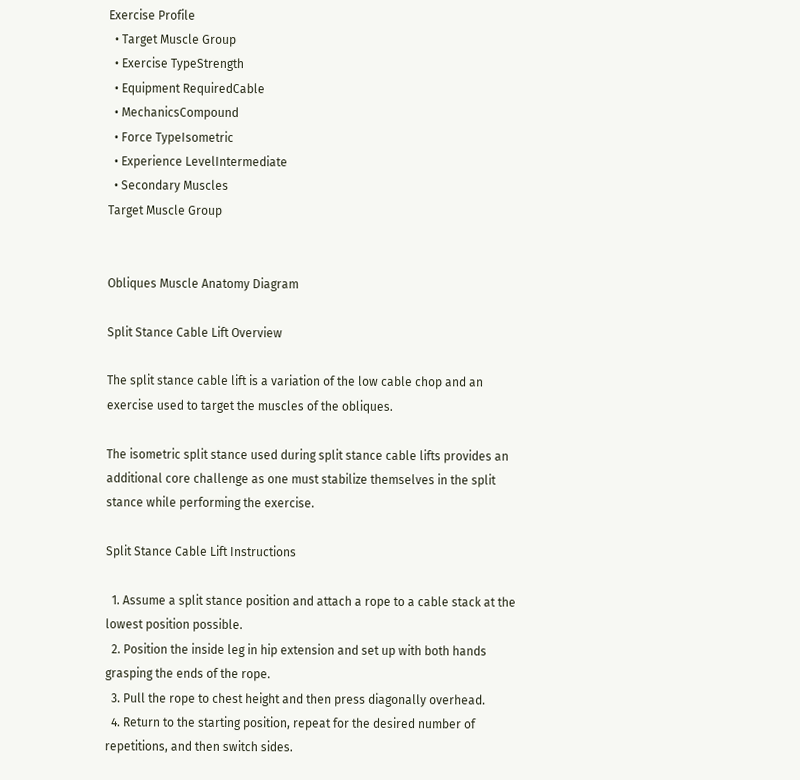Exercise Profile
  • Target Muscle Group
  • Exercise TypeStrength
  • Equipment RequiredCable
  • MechanicsCompound
  • Force TypeIsometric
  • Experience LevelIntermediate
  • Secondary Muscles
Target Muscle Group


Obliques Muscle Anatomy Diagram

Split Stance Cable Lift Overview

The split stance cable lift is a variation of the low cable chop and an exercise used to target the muscles of the obliques.

The isometric split stance used during split stance cable lifts provides an additional core challenge as one must stabilize themselves in the split stance while performing the exercise.

Split Stance Cable Lift Instructions

  1. Assume a split stance position and attach a rope to a cable stack at the lowest position possible.
  2. Position the inside leg in hip extension and set up with both hands grasping the ends of the rope.
  3. Pull the rope to chest height and then press diagonally overhead.
  4. Return to the starting position, repeat for the desired number of repetitions, and then switch sides.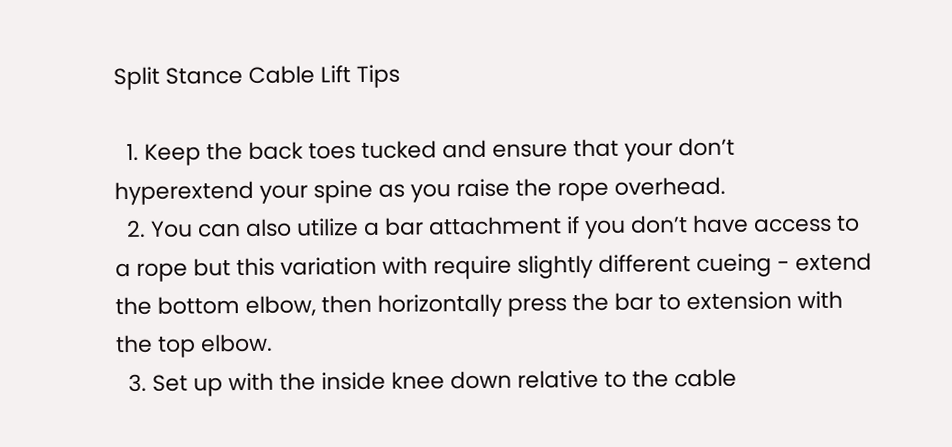Split Stance Cable Lift Tips

  1. Keep the back toes tucked and ensure that your don’t hyperextend your spine as you raise the rope overhead.
  2. You can also utilize a bar attachment if you don’t have access to a rope but this variation with require slightly different cueing - extend the bottom elbow, then horizontally press the bar to extension with the top elbow.
  3. Set up with the inside knee down relative to the cable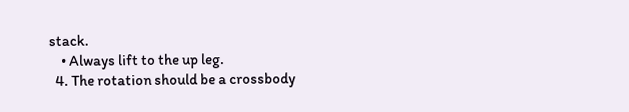stack.
    • Always lift to the up leg.
  4. The rotation should be a crossbody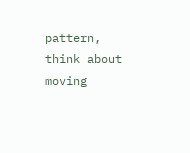pattern, think about moving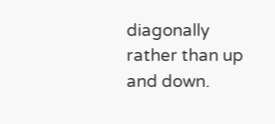diagonally rather than up and down.